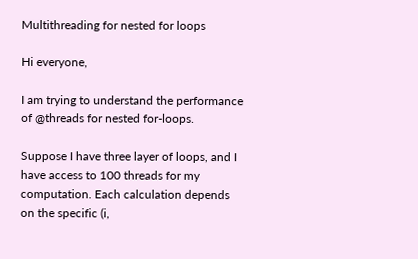Multithreading for nested for loops

Hi everyone,

I am trying to understand the performance of @threads for nested for-loops.

Suppose I have three layer of loops, and I have access to 100 threads for my computation. Each calculation depends on the specific (i,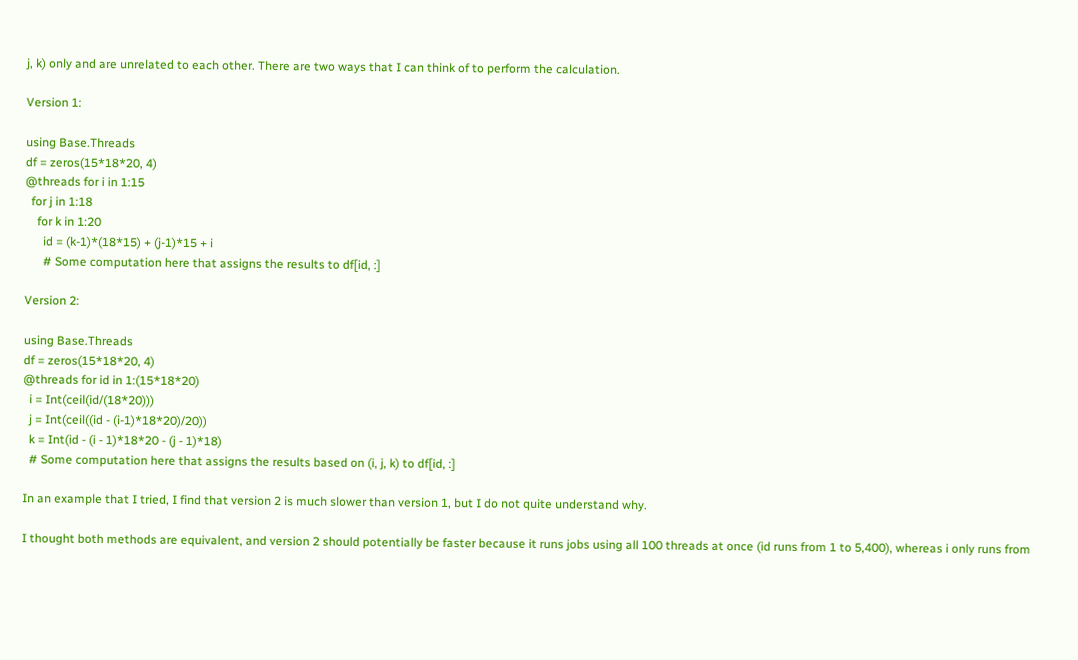j, k) only and are unrelated to each other. There are two ways that I can think of to perform the calculation.

Version 1:

using Base.Threads
df = zeros(15*18*20, 4)
@threads for i in 1:15
  for j in 1:18
    for k in 1:20
      id = (k-1)*(18*15) + (j-1)*15 + i
      # Some computation here that assigns the results to df[id, :]

Version 2:

using Base.Threads
df = zeros(15*18*20, 4)
@threads for id in 1:(15*18*20)
  i = Int(ceil(id/(18*20)))
  j = Int(ceil((id - (i-1)*18*20)/20))
  k = Int(id - (i - 1)*18*20 - (j - 1)*18)
  # Some computation here that assigns the results based on (i, j, k) to df[id, :]

In an example that I tried, I find that version 2 is much slower than version 1, but I do not quite understand why.

I thought both methods are equivalent, and version 2 should potentially be faster because it runs jobs using all 100 threads at once (id runs from 1 to 5,400), whereas i only runs from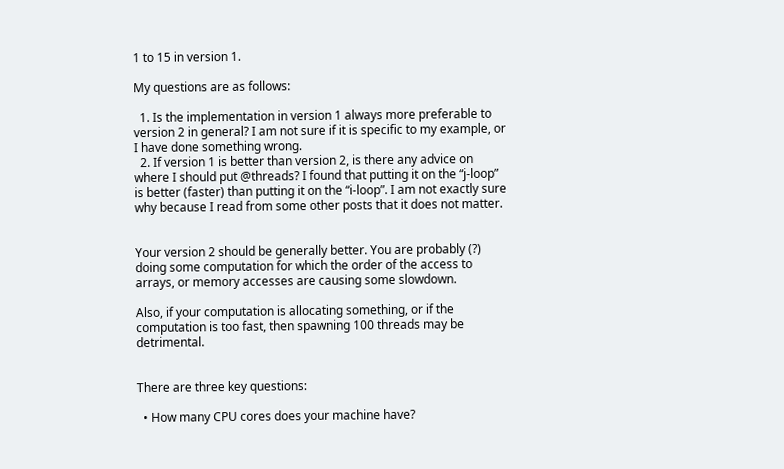1 to 15 in version 1.

My questions are as follows:

  1. Is the implementation in version 1 always more preferable to version 2 in general? I am not sure if it is specific to my example, or I have done something wrong.
  2. If version 1 is better than version 2, is there any advice on where I should put @threads? I found that putting it on the “j-loop” is better (faster) than putting it on the “i-loop”. I am not exactly sure why because I read from some other posts that it does not matter.


Your version 2 should be generally better. You are probably (?) doing some computation for which the order of the access to arrays, or memory accesses are causing some slowdown.

Also, if your computation is allocating something, or if the computation is too fast, then spawning 100 threads may be detrimental.


There are three key questions:

  • How many CPU cores does your machine have?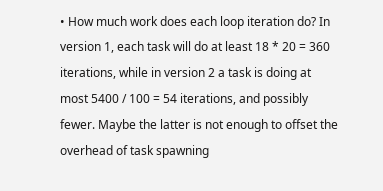• How much work does each loop iteration do? In version 1, each task will do at least 18 * 20 = 360 iterations, while in version 2 a task is doing at most 5400 / 100 = 54 iterations, and possibly fewer. Maybe the latter is not enough to offset the overhead of task spawning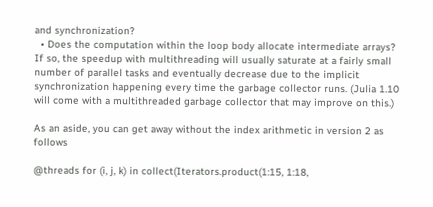and synchronization?
  • Does the computation within the loop body allocate intermediate arrays? If so, the speedup with multithreading will usually saturate at a fairly small number of parallel tasks and eventually decrease due to the implicit synchronization happening every time the garbage collector runs. (Julia 1.10 will come with a multithreaded garbage collector that may improve on this.)

As an aside, you can get away without the index arithmetic in version 2 as follows

@threads for (i, j, k) in collect(Iterators.product(1:15, 1:18,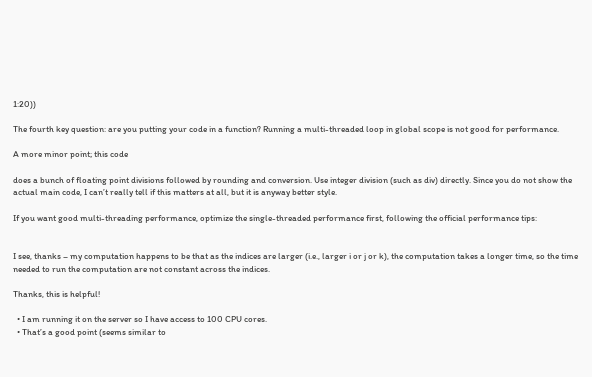1:20))

The fourth key question: are you putting your code in a function? Running a multi-threaded loop in global scope is not good for performance.

A more minor point; this code

does a bunch of floating point divisions followed by rounding and conversion. Use integer division (such as div) directly. Since you do not show the actual main code, I can’t really tell if this matters at all, but it is anyway better style.

If you want good multi-threading performance, optimize the single-threaded performance first, following the official performance tips:


I see, thanks – my computation happens to be that as the indices are larger (i.e., larger i or j or k), the computation takes a longer time, so the time needed to run the computation are not constant across the indices.

Thanks, this is helpful!

  • I am running it on the server so I have access to 100 CPU cores.
  • That’s a good point (seems similar to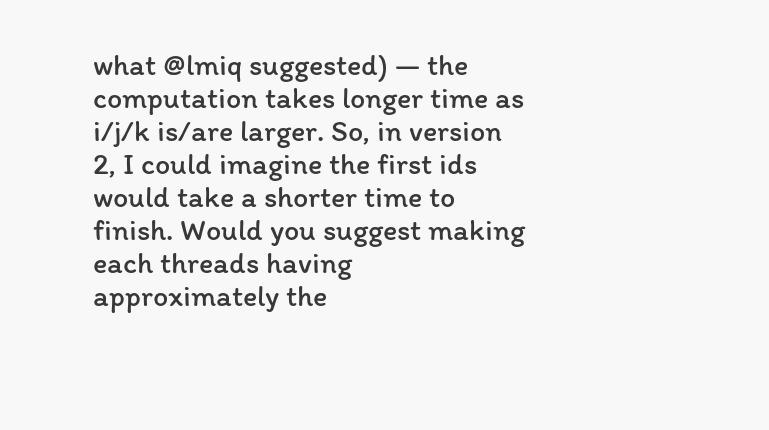what @lmiq suggested) — the computation takes longer time as i/j/k is/are larger. So, in version 2, I could imagine the first ids would take a shorter time to finish. Would you suggest making each threads having approximately the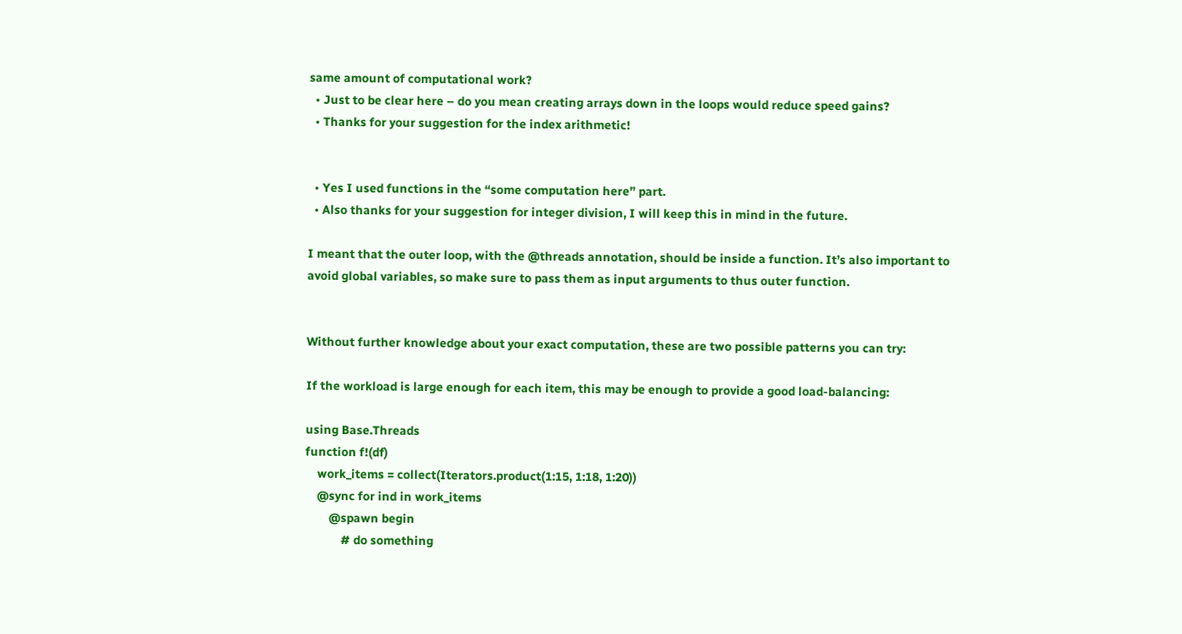same amount of computational work?
  • Just to be clear here – do you mean creating arrays down in the loops would reduce speed gains?
  • Thanks for your suggestion for the index arithmetic!


  • Yes I used functions in the “some computation here” part.
  • Also thanks for your suggestion for integer division, I will keep this in mind in the future.

I meant that the outer loop, with the @threads annotation, should be inside a function. It’s also important to avoid global variables, so make sure to pass them as input arguments to thus outer function.


Without further knowledge about your exact computation, these are two possible patterns you can try:

If the workload is large enough for each item, this may be enough to provide a good load-balancing:

using Base.Threads
function f!(df)
    work_items = collect(Iterators.product(1:15, 1:18, 1:20))
    @sync for ind in work_items
        @spawn begin
            # do something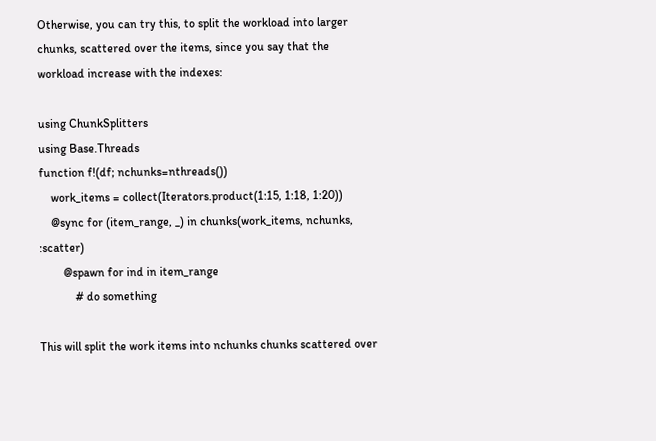Otherwise, you can try this, to split the workload into larger chunks, scattered over the items, since you say that the workload increase with the indexes:

using ChunkSplitters
using Base.Threads
function f!(df; nchunks=nthreads())
    work_items = collect(Iterators.product(1:15, 1:18, 1:20))
    @sync for (item_range, _) in chunks(work_items, nchunks, :scatter)
        @spawn for ind in item_range
            # do something

This will split the work items into nchunks chunks scattered over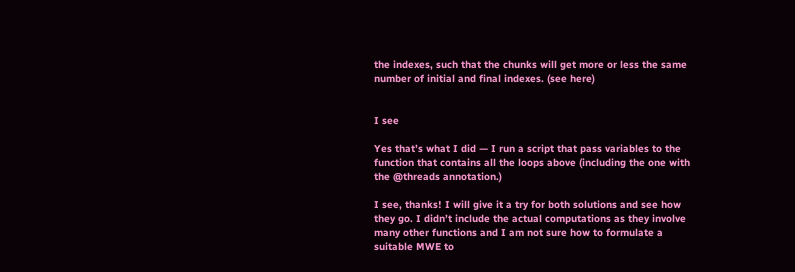the indexes, such that the chunks will get more or less the same number of initial and final indexes. (see here)


I see

Yes that’s what I did — I run a script that pass variables to the function that contains all the loops above (including the one with the @threads annotation.)

I see, thanks! I will give it a try for both solutions and see how they go. I didn’t include the actual computations as they involve many other functions and I am not sure how to formulate a suitable MWE to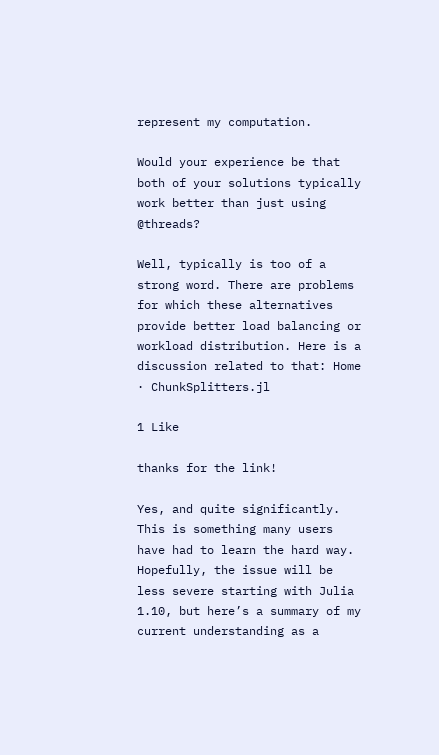represent my computation.

Would your experience be that both of your solutions typically work better than just using @threads?

Well, typically is too of a strong word. There are problems for which these alternatives provide better load balancing or workload distribution. Here is a discussion related to that: Home · ChunkSplitters.jl

1 Like

thanks for the link!

Yes, and quite significantly. This is something many users have had to learn the hard way. Hopefully, the issue will be less severe starting with Julia 1.10, but here’s a summary of my current understanding as a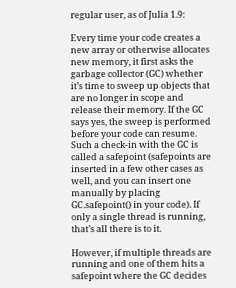regular user, as of Julia 1.9:

Every time your code creates a new array or otherwise allocates new memory, it first asks the garbage collector (GC) whether it’s time to sweep up objects that are no longer in scope and release their memory. If the GC says yes, the sweep is performed before your code can resume. Such a check-in with the GC is called a safepoint (safepoints are inserted in a few other cases as well, and you can insert one manually by placing GC.safepoint() in your code). If only a single thread is running, that’s all there is to it.

However, if multiple threads are running and one of them hits a safepoint where the GC decides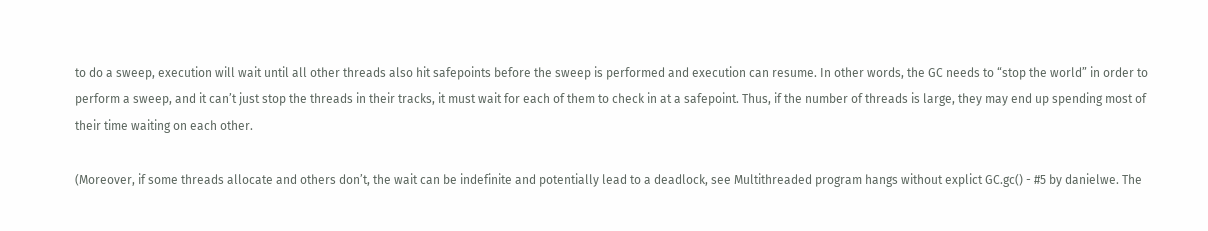to do a sweep, execution will wait until all other threads also hit safepoints before the sweep is performed and execution can resume. In other words, the GC needs to “stop the world” in order to perform a sweep, and it can’t just stop the threads in their tracks, it must wait for each of them to check in at a safepoint. Thus, if the number of threads is large, they may end up spending most of their time waiting on each other.

(Moreover, if some threads allocate and others don’t, the wait can be indefinite and potentially lead to a deadlock, see Multithreaded program hangs without explict GC.gc() - #5 by danielwe. The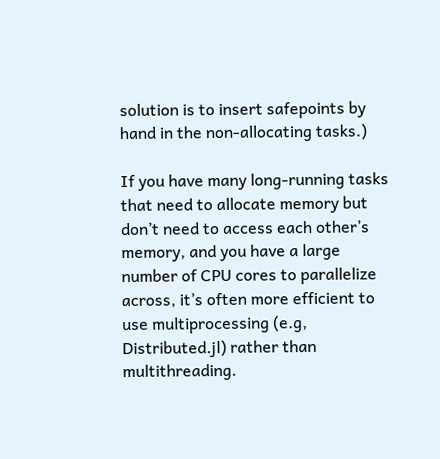solution is to insert safepoints by hand in the non-allocating tasks.)

If you have many long-running tasks that need to allocate memory but don’t need to access each other’s memory, and you have a large number of CPU cores to parallelize across, it’s often more efficient to use multiprocessing (e.g, Distributed.jl) rather than multithreading.